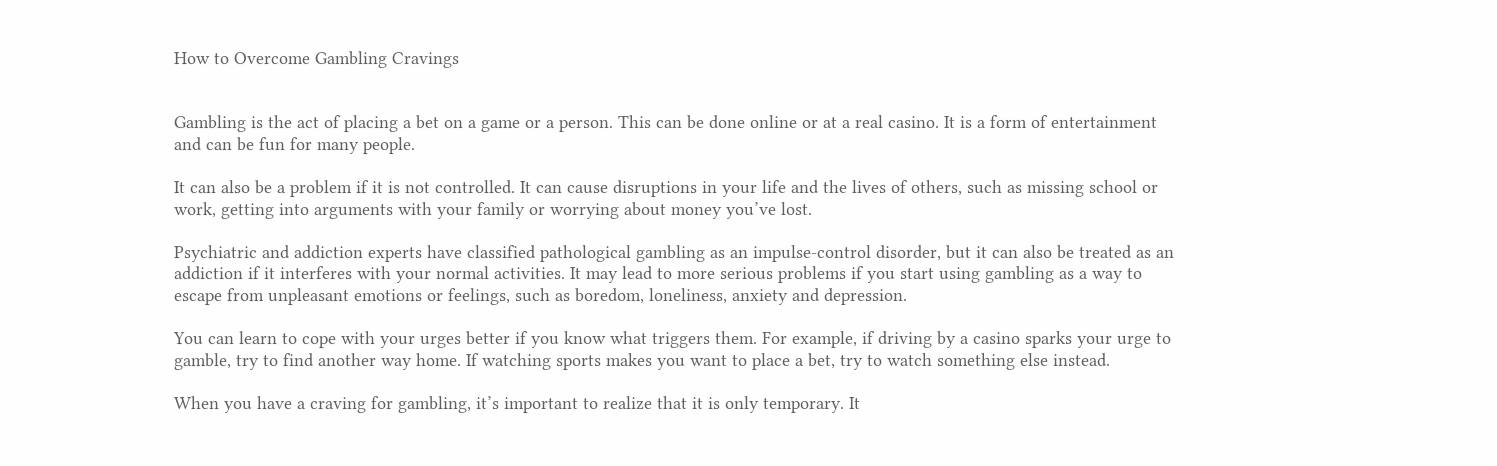How to Overcome Gambling Cravings


Gambling is the act of placing a bet on a game or a person. This can be done online or at a real casino. It is a form of entertainment and can be fun for many people.

It can also be a problem if it is not controlled. It can cause disruptions in your life and the lives of others, such as missing school or work, getting into arguments with your family or worrying about money you’ve lost.

Psychiatric and addiction experts have classified pathological gambling as an impulse-control disorder, but it can also be treated as an addiction if it interferes with your normal activities. It may lead to more serious problems if you start using gambling as a way to escape from unpleasant emotions or feelings, such as boredom, loneliness, anxiety and depression.

You can learn to cope with your urges better if you know what triggers them. For example, if driving by a casino sparks your urge to gamble, try to find another way home. If watching sports makes you want to place a bet, try to watch something else instead.

When you have a craving for gambling, it’s important to realize that it is only temporary. It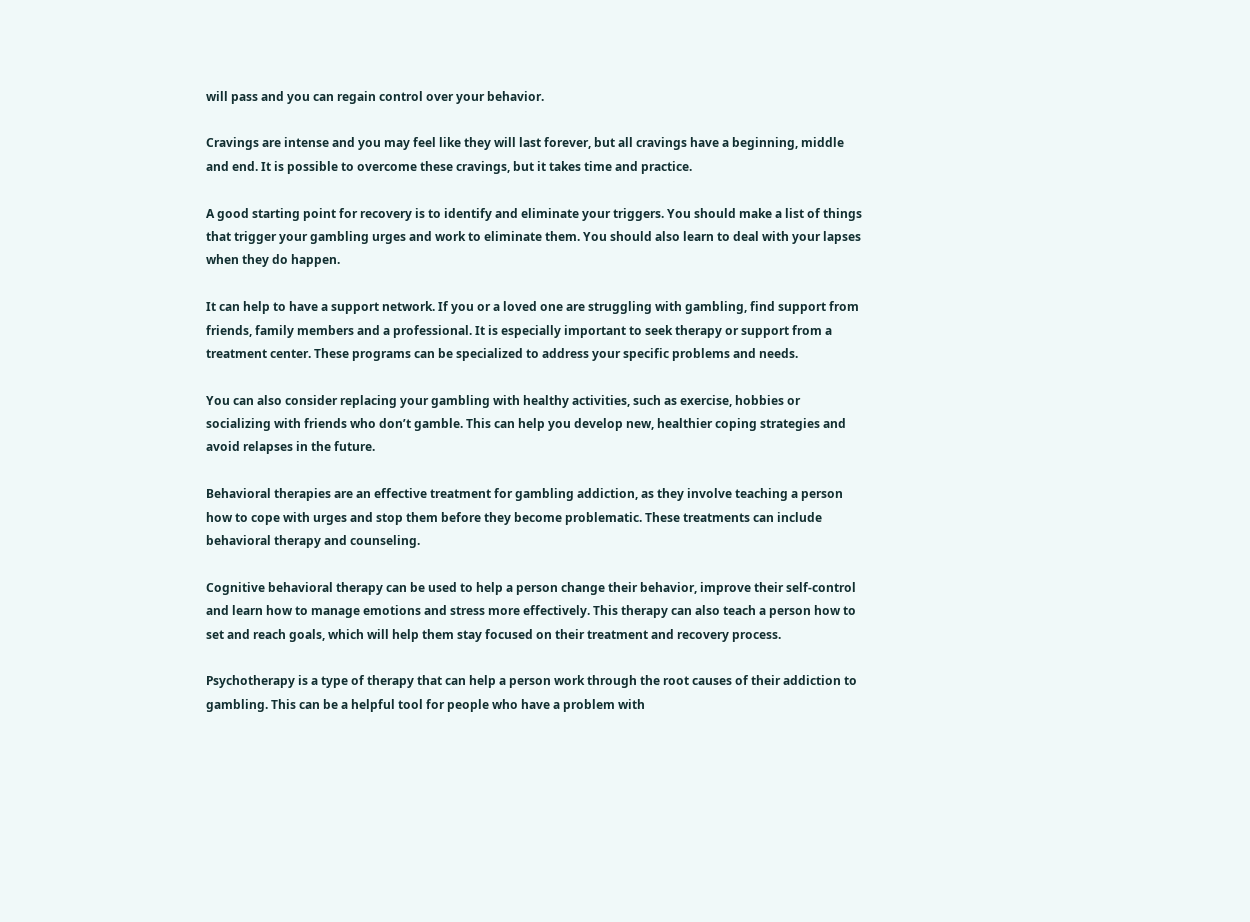will pass and you can regain control over your behavior.

Cravings are intense and you may feel like they will last forever, but all cravings have a beginning, middle and end. It is possible to overcome these cravings, but it takes time and practice.

A good starting point for recovery is to identify and eliminate your triggers. You should make a list of things that trigger your gambling urges and work to eliminate them. You should also learn to deal with your lapses when they do happen.

It can help to have a support network. If you or a loved one are struggling with gambling, find support from friends, family members and a professional. It is especially important to seek therapy or support from a treatment center. These programs can be specialized to address your specific problems and needs.

You can also consider replacing your gambling with healthy activities, such as exercise, hobbies or socializing with friends who don’t gamble. This can help you develop new, healthier coping strategies and avoid relapses in the future.

Behavioral therapies are an effective treatment for gambling addiction, as they involve teaching a person how to cope with urges and stop them before they become problematic. These treatments can include behavioral therapy and counseling.

Cognitive behavioral therapy can be used to help a person change their behavior, improve their self-control and learn how to manage emotions and stress more effectively. This therapy can also teach a person how to set and reach goals, which will help them stay focused on their treatment and recovery process.

Psychotherapy is a type of therapy that can help a person work through the root causes of their addiction to gambling. This can be a helpful tool for people who have a problem with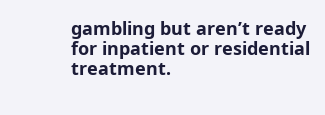gambling but aren’t ready for inpatient or residential treatment.